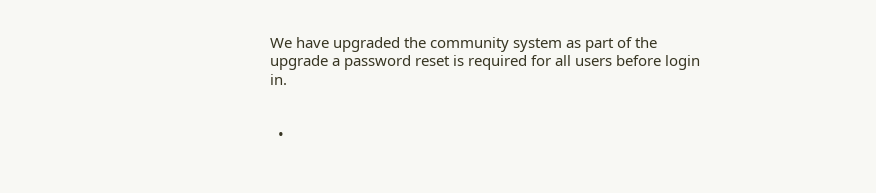We have upgraded the community system as part of the upgrade a password reset is required for all users before login in.


  •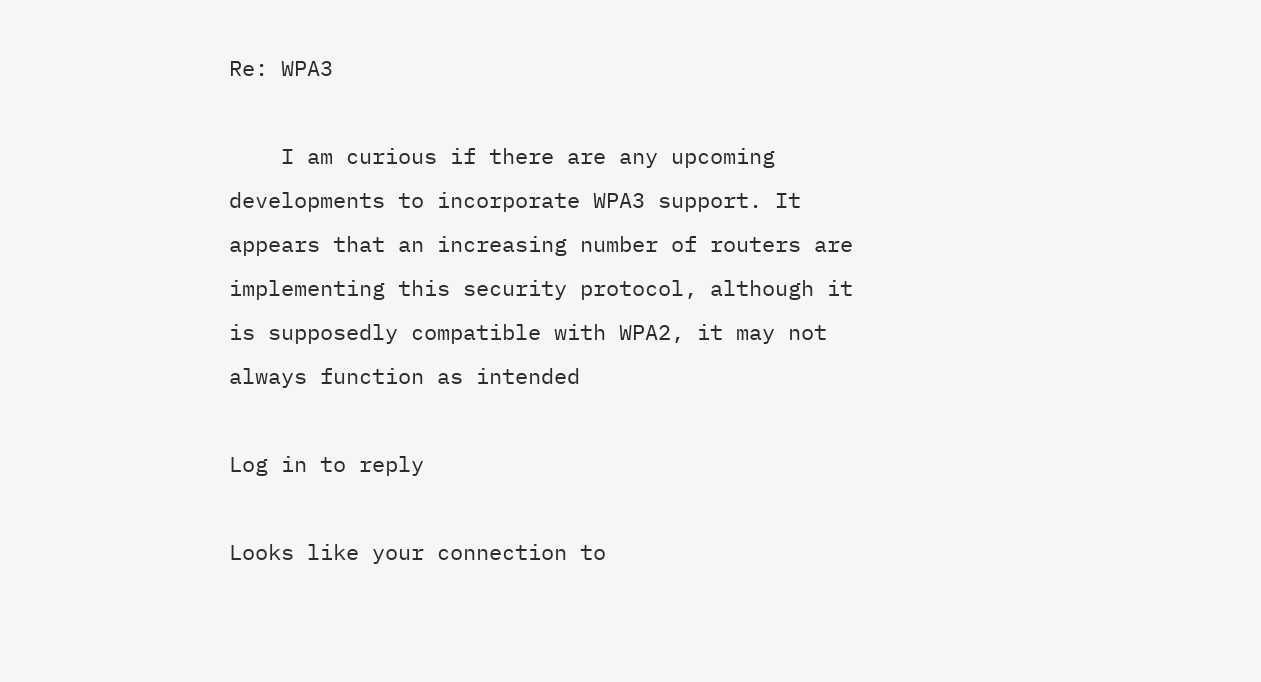Re: WPA3

    I am curious if there are any upcoming developments to incorporate WPA3 support. It appears that an increasing number of routers are implementing this security protocol, although it is supposedly compatible with WPA2, it may not always function as intended

Log in to reply

Looks like your connection to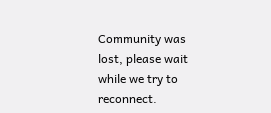Community was lost, please wait while we try to reconnect.